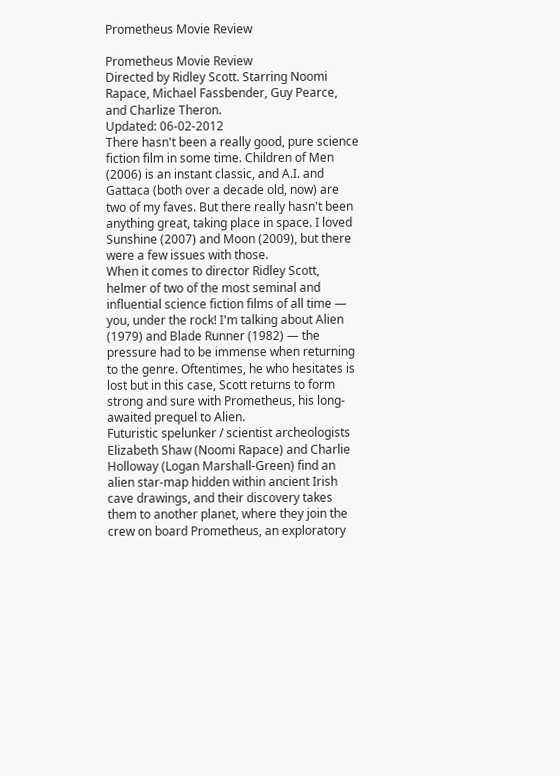Prometheus Movie Review

Prometheus Movie Review
Directed by Ridley Scott. Starring Noomi Rapace, Michael Fassbender, Guy Pearce, and Charlize Theron.
Updated: 06-02-2012
There hasn't been a really good, pure science fiction film in some time. Children of Men (2006) is an instant classic, and A.I. and Gattaca (both over a decade old, now) are two of my faves. But there really hasn't been anything great, taking place in space. I loved Sunshine (2007) and Moon (2009), but there were a few issues with those.
When it comes to director Ridley Scott, helmer of two of the most seminal and influential science fiction films of all time — you, under the rock! I'm talking about Alien (1979) and Blade Runner (1982) — the pressure had to be immense when returning to the genre. Oftentimes, he who hesitates is lost but in this case, Scott returns to form strong and sure with Prometheus, his long-awaited prequel to Alien.
Futuristic spelunker / scientist archeologists Elizabeth Shaw (Noomi Rapace) and Charlie Holloway (Logan Marshall-Green) find an alien star-map hidden within ancient Irish cave drawings, and their discovery takes them to another planet, where they join the crew on board Prometheus, an exploratory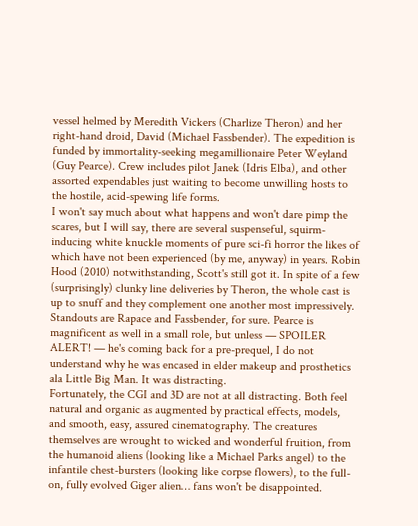vessel helmed by Meredith Vickers (Charlize Theron) and her right-hand droid, David (Michael Fassbender). The expedition is funded by immortality-seeking megamillionaire Peter Weyland (Guy Pearce). Crew includes pilot Janek (Idris Elba), and other assorted expendables just waiting to become unwilling hosts to the hostile, acid-spewing life forms.
I won't say much about what happens and won't dare pimp the scares, but I will say, there are several suspenseful, squirm-inducing white knuckle moments of pure sci-fi horror the likes of which have not been experienced (by me, anyway) in years. Robin Hood (2010) notwithstanding, Scott's still got it. In spite of a few (surprisingly) clunky line deliveries by Theron, the whole cast is up to snuff and they complement one another most impressively. Standouts are Rapace and Fassbender, for sure. Pearce is magnificent as well in a small role, but unless — SPOILER ALERT! — he's coming back for a pre-prequel, I do not understand why he was encased in elder makeup and prosthetics ala Little Big Man. It was distracting.
Fortunately, the CGI and 3D are not at all distracting. Both feel natural and organic as augmented by practical effects, models, and smooth, easy, assured cinematography. The creatures themselves are wrought to wicked and wonderful fruition, from the humanoid aliens (looking like a Michael Parks angel) to the infantile chest-bursters (looking like corpse flowers), to the full-on, fully evolved Giger alien… fans won't be disappointed.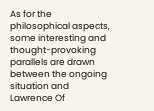As for the philosophical aspects, some interesting and thought-provoking parallels are drawn between the ongoing situation and Lawrence Of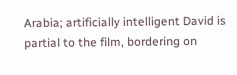Arabia; artificially intelligent David is partial to the film, bordering on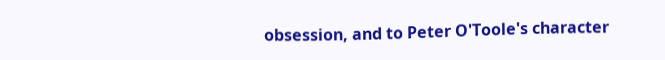obsession, and to Peter O'Toole's character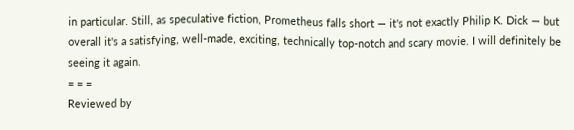in particular. Still, as speculative fiction, Prometheus falls short — it's not exactly Philip K. Dick — but overall it's a satisfying, well-made, exciting, technically top-notch and scary movie. I will definitely be seeing it again.
= = =
Reviewed by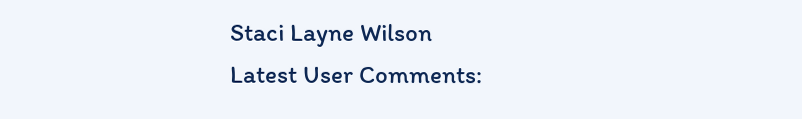Staci Layne Wilson
Latest User Comments: